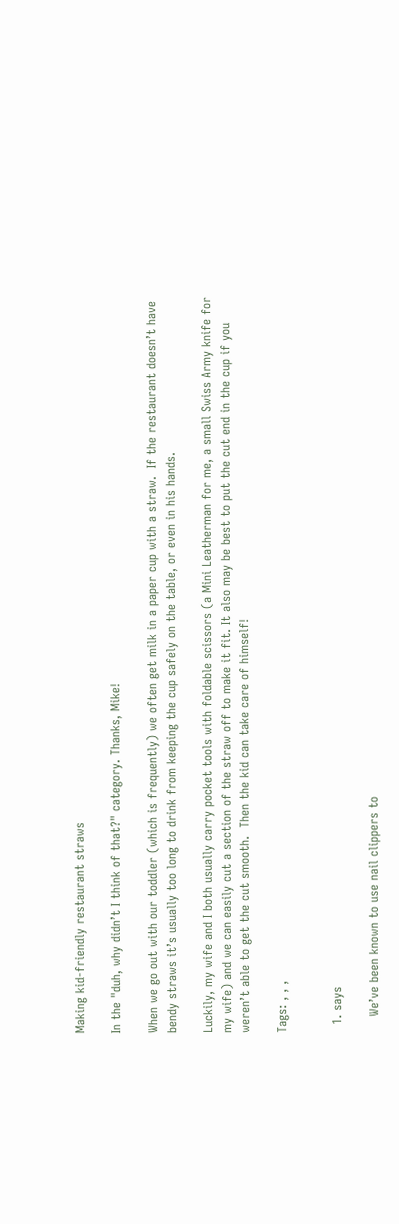Making kid-friendly restaurant straws

In the "duh, why didn’t I think of that?" category. Thanks, Mike!

When we go out with our toddler (which is frequently) we often get milk in a paper cup with a straw.  If the restaurant doesn’t have bendy straws it’s usually too long to drink from keeping the cup safely on the table, or even in his hands.

Luckily, my wife and I both usually carry pocket tools with foldable scissors (a Mini Leatherman for me, a small Swiss Army knife for my wife) and we can easily cut a section of the straw off to make it fit. It also may be best to put the cut end in the cup if you weren’t able to get the cut smooth.  Then the kid can take care of himself!

Tags: , , ,


  1. says

    We’ve been known to use nail clippers to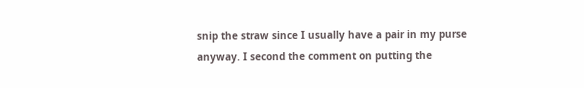snip the straw since I usually have a pair in my purse anyway. I second the comment on putting the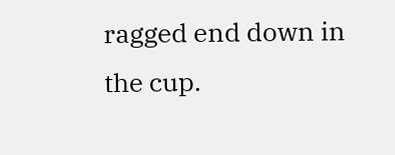ragged end down in the cup.